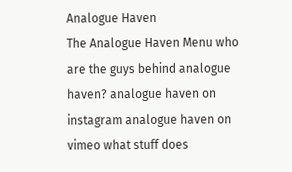Analogue Haven
The Analogue Haven Menu who are the guys behind analogue haven? analogue haven on instagram analogue haven on vimeo what stuff does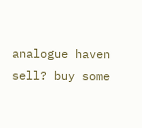analogue haven sell? buy some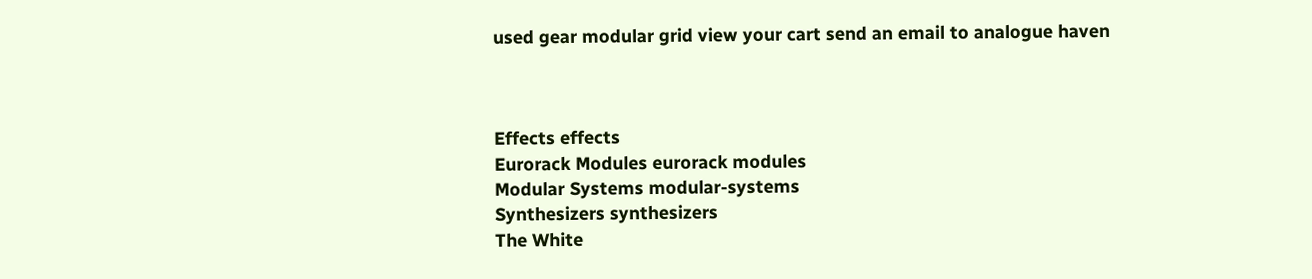used gear modular grid view your cart send an email to analogue haven



Effects effects
Eurorack Modules eurorack modules
Modular Systems modular-systems
Synthesizers synthesizers
The White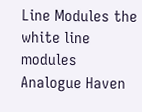Line Modules the white line modules
Analogue Haven